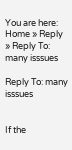You are here: Home » Reply » Reply To: many isssues

Reply To: many isssues


If the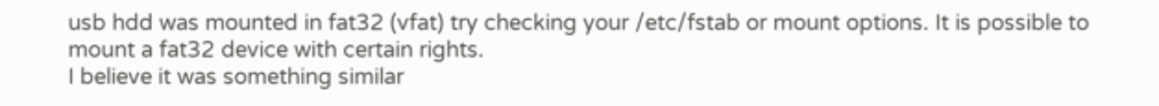usb hdd was mounted in fat32 (vfat) try checking your /etc/fstab or mount options. It is possible to mount a fat32 device with certain rights.
I believe it was something similar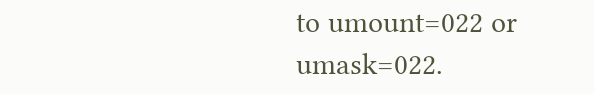to umount=022 or umask=022.